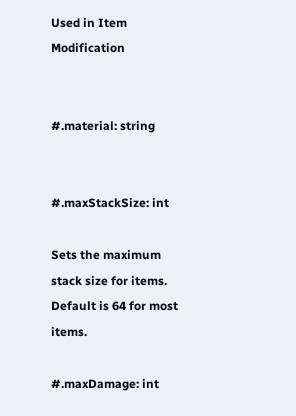Used in Item Modification


#.material: string


#.maxStackSize: int

Sets the maximum stack size for items. Default is 64 for most items.

#.maxDamage: int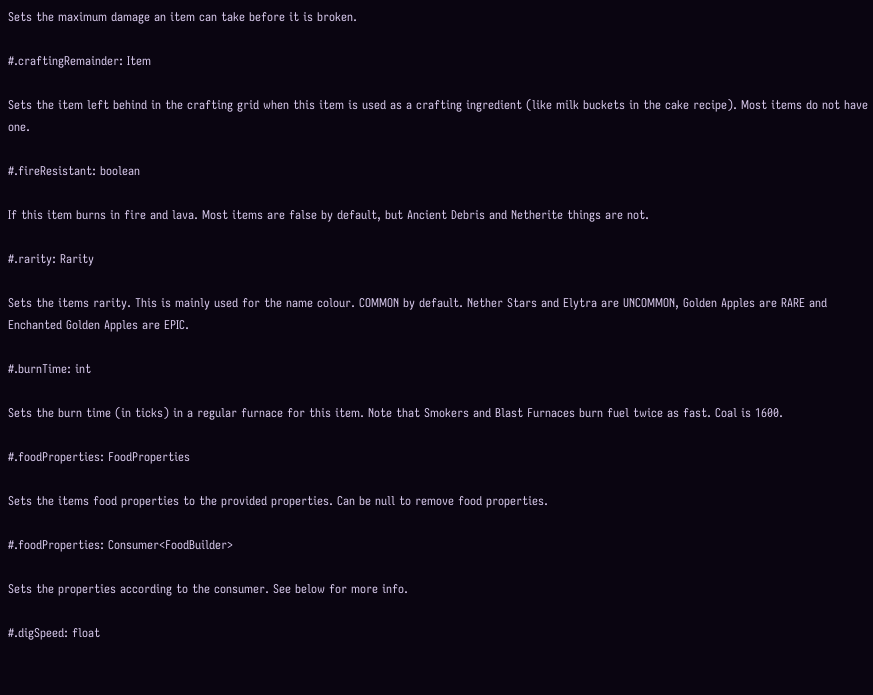Sets the maximum damage an item can take before it is broken.

#.craftingRemainder: Item

Sets the item left behind in the crafting grid when this item is used as a crafting ingredient (like milk buckets in the cake recipe). Most items do not have one.

#.fireResistant: boolean

If this item burns in fire and lava. Most items are false by default, but Ancient Debris and Netherite things are not.

#.rarity: Rarity

Sets the items rarity. This is mainly used for the name colour. COMMON by default. Nether Stars and Elytra are UNCOMMON, Golden Apples are RARE and Enchanted Golden Apples are EPIC.

#.burnTime: int

Sets the burn time (in ticks) in a regular furnace for this item. Note that Smokers and Blast Furnaces burn fuel twice as fast. Coal is 1600.

#.foodProperties: FoodProperties

Sets the items food properties to the provided properties. Can be null to remove food properties.

#.foodProperties: Consumer<FoodBuilder>

Sets the properties according to the consumer. See below for more info.

#.digSpeed: float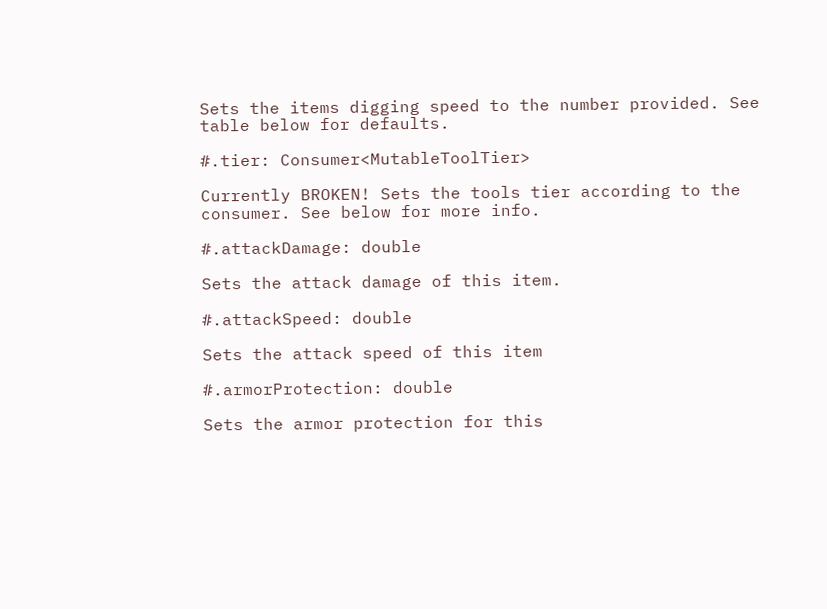Sets the items digging speed to the number provided. See table below for defaults.

#.tier: Consumer<MutableToolTier>

Currently BROKEN! Sets the tools tier according to the consumer. See below for more info.

#.attackDamage: double

Sets the attack damage of this item.

#.attackSpeed: double

Sets the attack speed of this item

#.armorProtection: double

Sets the armor protection for this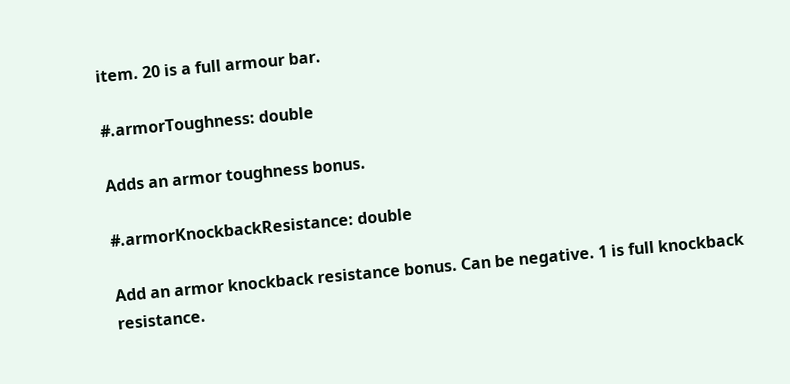item. 20 is a full armour bar.

#.armorToughness: double

Adds an armor toughness bonus.

#.armorKnockbackResistance: double

Add an armor knockback resistance bonus. Can be negative. 1 is full knockback resistance.